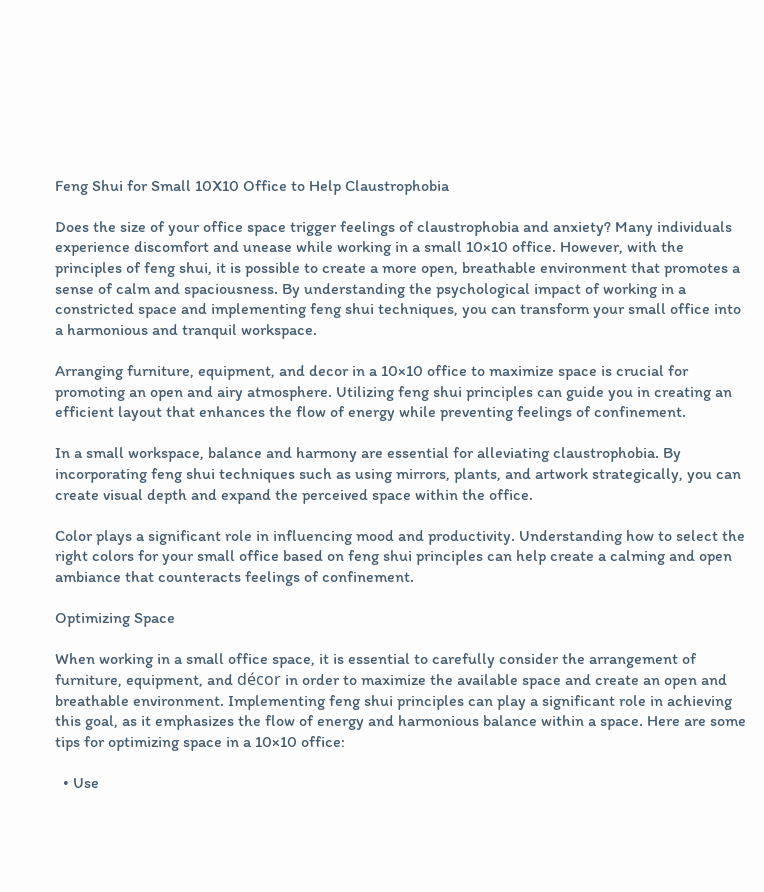Feng Shui for Small 10X10 Office to Help Claustrophobia

Does the size of your office space trigger feelings of claustrophobia and anxiety? Many individuals experience discomfort and unease while working in a small 10×10 office. However, with the principles of feng shui, it is possible to create a more open, breathable environment that promotes a sense of calm and spaciousness. By understanding the psychological impact of working in a constricted space and implementing feng shui techniques, you can transform your small office into a harmonious and tranquil workspace.

Arranging furniture, equipment, and decor in a 10×10 office to maximize space is crucial for promoting an open and airy atmosphere. Utilizing feng shui principles can guide you in creating an efficient layout that enhances the flow of energy while preventing feelings of confinement.

In a small workspace, balance and harmony are essential for alleviating claustrophobia. By incorporating feng shui techniques such as using mirrors, plants, and artwork strategically, you can create visual depth and expand the perceived space within the office.

Color plays a significant role in influencing mood and productivity. Understanding how to select the right colors for your small office based on feng shui principles can help create a calming and open ambiance that counteracts feelings of confinement.

Optimizing Space

When working in a small office space, it is essential to carefully consider the arrangement of furniture, equipment, and décor in order to maximize the available space and create an open and breathable environment. Implementing feng shui principles can play a significant role in achieving this goal, as it emphasizes the flow of energy and harmonious balance within a space. Here are some tips for optimizing space in a 10×10 office:

  • Use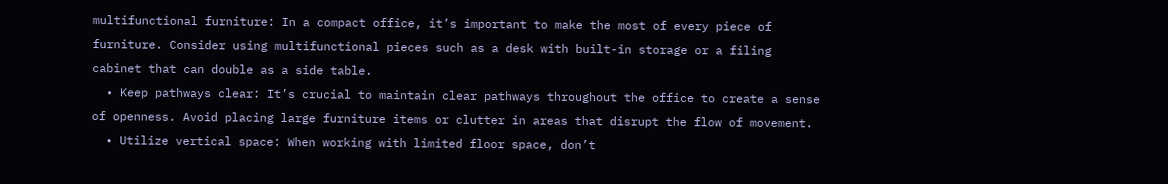multifunctional furniture: In a compact office, it’s important to make the most of every piece of furniture. Consider using multifunctional pieces such as a desk with built-in storage or a filing cabinet that can double as a side table.
  • Keep pathways clear: It’s crucial to maintain clear pathways throughout the office to create a sense of openness. Avoid placing large furniture items or clutter in areas that disrupt the flow of movement.
  • Utilize vertical space: When working with limited floor space, don’t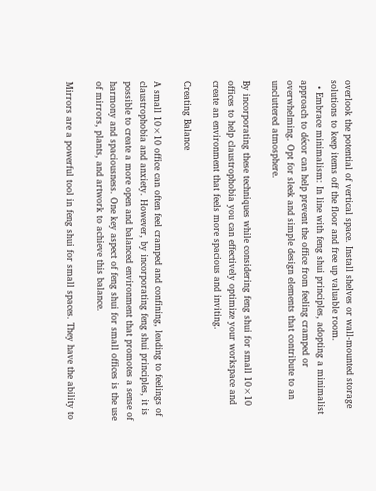overlook the potential of vertical space. Install shelves or wall-mounted storage solutions to keep items off the floor and free up valuable room.
  • Embrace minimalism: In line with feng shui principles, adopting a minimalist approach to décor can help prevent the office from feeling cramped or overwhelming. Opt for sleek and simple design elements that contribute to an uncluttered atmosphere.

By incorporating these techniques while considering feng shui for small 10×10 offices to help claustrophobia you can effectively optimize your workspace and create an environment that feels more spacious and inviting.

Creating Balance

A small 10×10 office can often feel cramped and confining, leading to feelings of claustrophobia and anxiety. However, by incorporating feng shui principles, it is possible to create a more open and balanced environment that promotes a sense of harmony and spaciousness. One key aspect of feng shui for small offices is the use of mirrors, plants, and artwork to achieve this balance.

Mirrors are a powerful tool in feng shui for small spaces. They have the ability to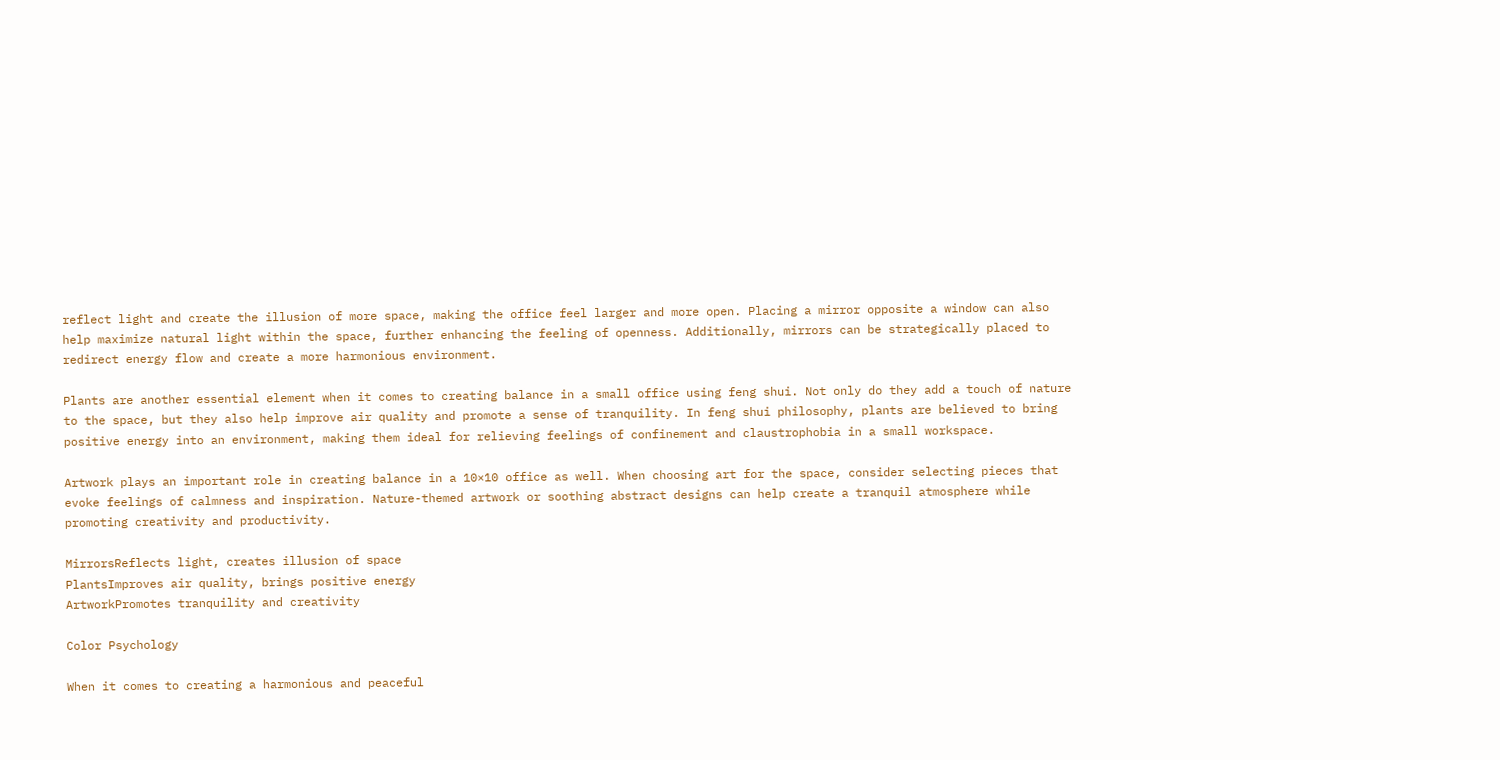reflect light and create the illusion of more space, making the office feel larger and more open. Placing a mirror opposite a window can also help maximize natural light within the space, further enhancing the feeling of openness. Additionally, mirrors can be strategically placed to redirect energy flow and create a more harmonious environment.

Plants are another essential element when it comes to creating balance in a small office using feng shui. Not only do they add a touch of nature to the space, but they also help improve air quality and promote a sense of tranquility. In feng shui philosophy, plants are believed to bring positive energy into an environment, making them ideal for relieving feelings of confinement and claustrophobia in a small workspace.

Artwork plays an important role in creating balance in a 10×10 office as well. When choosing art for the space, consider selecting pieces that evoke feelings of calmness and inspiration. Nature-themed artwork or soothing abstract designs can help create a tranquil atmosphere while promoting creativity and productivity.

MirrorsReflects light, creates illusion of space
PlantsImproves air quality, brings positive energy
ArtworkPromotes tranquility and creativity

Color Psychology

When it comes to creating a harmonious and peaceful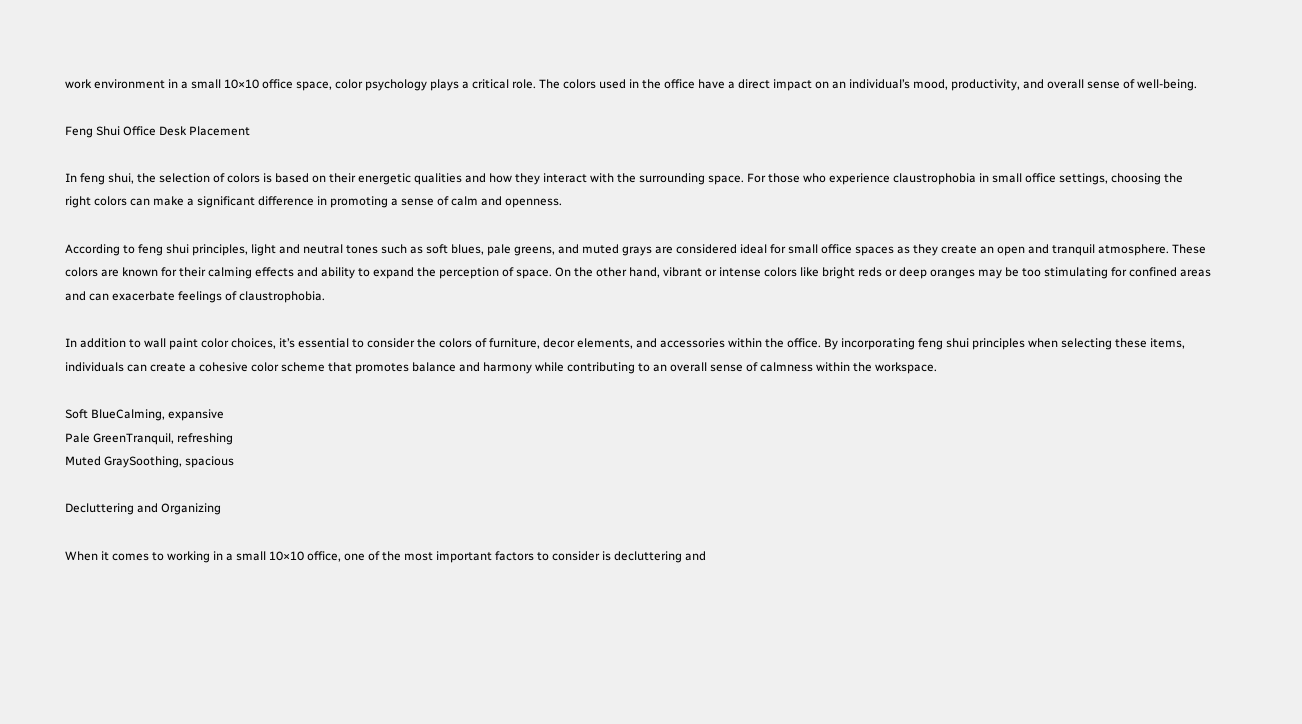work environment in a small 10×10 office space, color psychology plays a critical role. The colors used in the office have a direct impact on an individual’s mood, productivity, and overall sense of well-being.

Feng Shui Office Desk Placement

In feng shui, the selection of colors is based on their energetic qualities and how they interact with the surrounding space. For those who experience claustrophobia in small office settings, choosing the right colors can make a significant difference in promoting a sense of calm and openness.

According to feng shui principles, light and neutral tones such as soft blues, pale greens, and muted grays are considered ideal for small office spaces as they create an open and tranquil atmosphere. These colors are known for their calming effects and ability to expand the perception of space. On the other hand, vibrant or intense colors like bright reds or deep oranges may be too stimulating for confined areas and can exacerbate feelings of claustrophobia.

In addition to wall paint color choices, it’s essential to consider the colors of furniture, decor elements, and accessories within the office. By incorporating feng shui principles when selecting these items, individuals can create a cohesive color scheme that promotes balance and harmony while contributing to an overall sense of calmness within the workspace.

Soft BlueCalming, expansive
Pale GreenTranquil, refreshing
Muted GraySoothing, spacious

Decluttering and Organizing

When it comes to working in a small 10×10 office, one of the most important factors to consider is decluttering and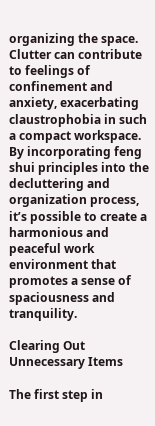organizing the space. Clutter can contribute to feelings of confinement and anxiety, exacerbating claustrophobia in such a compact workspace. By incorporating feng shui principles into the decluttering and organization process, it’s possible to create a harmonious and peaceful work environment that promotes a sense of spaciousness and tranquility.

Clearing Out Unnecessary Items

The first step in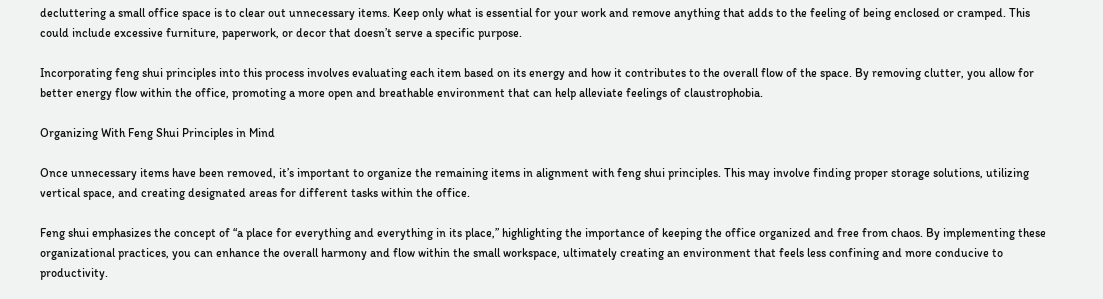decluttering a small office space is to clear out unnecessary items. Keep only what is essential for your work and remove anything that adds to the feeling of being enclosed or cramped. This could include excessive furniture, paperwork, or decor that doesn’t serve a specific purpose.

Incorporating feng shui principles into this process involves evaluating each item based on its energy and how it contributes to the overall flow of the space. By removing clutter, you allow for better energy flow within the office, promoting a more open and breathable environment that can help alleviate feelings of claustrophobia.

Organizing With Feng Shui Principles in Mind

Once unnecessary items have been removed, it’s important to organize the remaining items in alignment with feng shui principles. This may involve finding proper storage solutions, utilizing vertical space, and creating designated areas for different tasks within the office.

Feng shui emphasizes the concept of “a place for everything and everything in its place,” highlighting the importance of keeping the office organized and free from chaos. By implementing these organizational practices, you can enhance the overall harmony and flow within the small workspace, ultimately creating an environment that feels less confining and more conducive to productivity.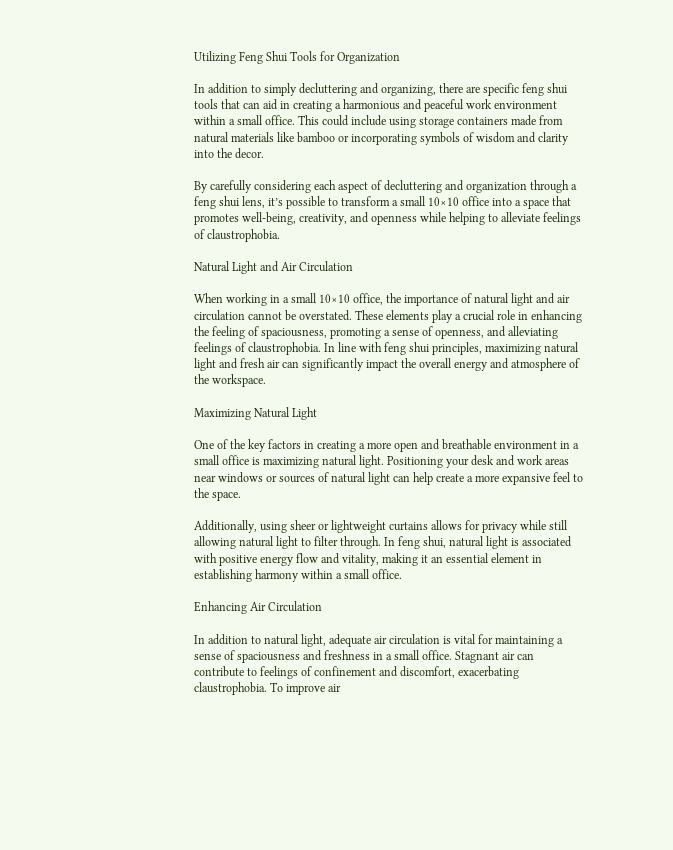Utilizing Feng Shui Tools for Organization

In addition to simply decluttering and organizing, there are specific feng shui tools that can aid in creating a harmonious and peaceful work environment within a small office. This could include using storage containers made from natural materials like bamboo or incorporating symbols of wisdom and clarity into the decor.

By carefully considering each aspect of decluttering and organization through a feng shui lens, it’s possible to transform a small 10×10 office into a space that promotes well-being, creativity, and openness while helping to alleviate feelings of claustrophobia.

Natural Light and Air Circulation

When working in a small 10×10 office, the importance of natural light and air circulation cannot be overstated. These elements play a crucial role in enhancing the feeling of spaciousness, promoting a sense of openness, and alleviating feelings of claustrophobia. In line with feng shui principles, maximizing natural light and fresh air can significantly impact the overall energy and atmosphere of the workspace.

Maximizing Natural Light

One of the key factors in creating a more open and breathable environment in a small office is maximizing natural light. Positioning your desk and work areas near windows or sources of natural light can help create a more expansive feel to the space.

Additionally, using sheer or lightweight curtains allows for privacy while still allowing natural light to filter through. In feng shui, natural light is associated with positive energy flow and vitality, making it an essential element in establishing harmony within a small office.

Enhancing Air Circulation

In addition to natural light, adequate air circulation is vital for maintaining a sense of spaciousness and freshness in a small office. Stagnant air can contribute to feelings of confinement and discomfort, exacerbating claustrophobia. To improve air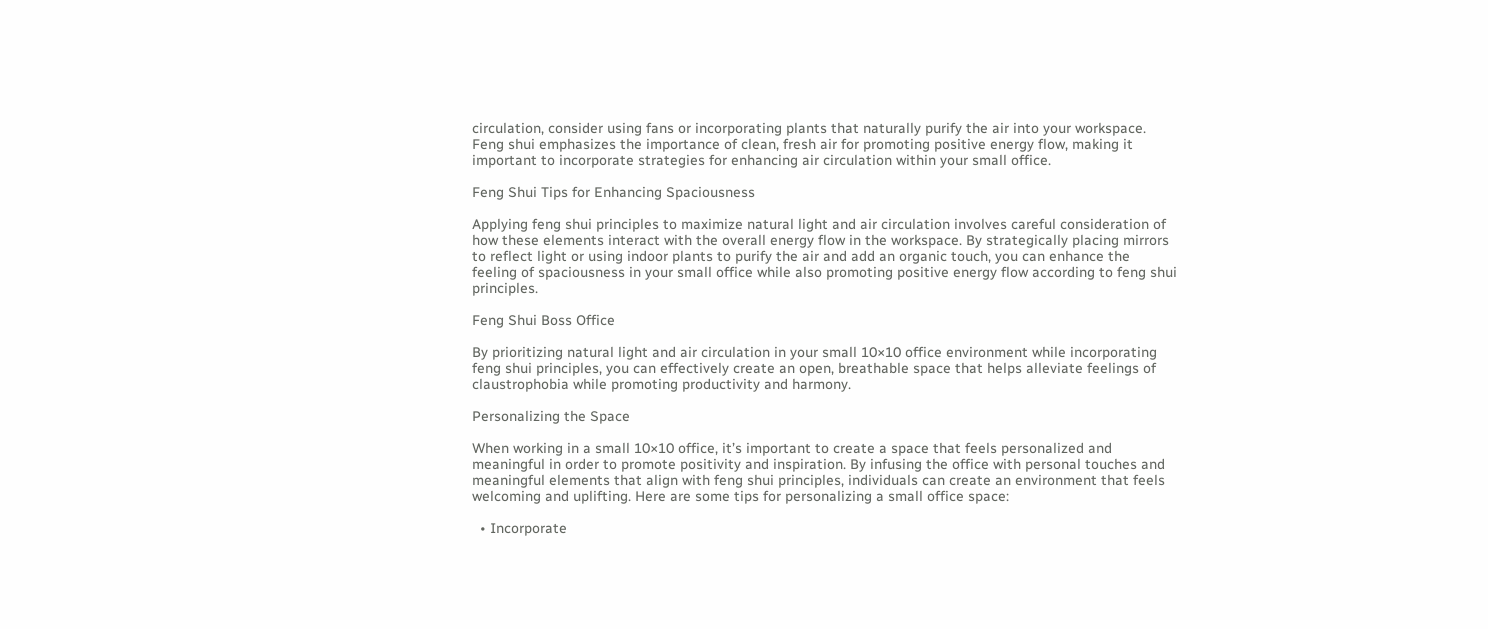circulation, consider using fans or incorporating plants that naturally purify the air into your workspace. Feng shui emphasizes the importance of clean, fresh air for promoting positive energy flow, making it important to incorporate strategies for enhancing air circulation within your small office.

Feng Shui Tips for Enhancing Spaciousness

Applying feng shui principles to maximize natural light and air circulation involves careful consideration of how these elements interact with the overall energy flow in the workspace. By strategically placing mirrors to reflect light or using indoor plants to purify the air and add an organic touch, you can enhance the feeling of spaciousness in your small office while also promoting positive energy flow according to feng shui principles.

Feng Shui Boss Office

By prioritizing natural light and air circulation in your small 10×10 office environment while incorporating feng shui principles, you can effectively create an open, breathable space that helps alleviate feelings of claustrophobia while promoting productivity and harmony.

Personalizing the Space

When working in a small 10×10 office, it’s important to create a space that feels personalized and meaningful in order to promote positivity and inspiration. By infusing the office with personal touches and meaningful elements that align with feng shui principles, individuals can create an environment that feels welcoming and uplifting. Here are some tips for personalizing a small office space:

  • Incorporate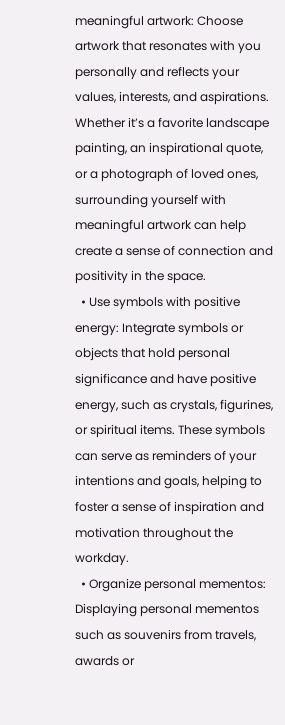meaningful artwork: Choose artwork that resonates with you personally and reflects your values, interests, and aspirations. Whether it’s a favorite landscape painting, an inspirational quote, or a photograph of loved ones, surrounding yourself with meaningful artwork can help create a sense of connection and positivity in the space.
  • Use symbols with positive energy: Integrate symbols or objects that hold personal significance and have positive energy, such as crystals, figurines, or spiritual items. These symbols can serve as reminders of your intentions and goals, helping to foster a sense of inspiration and motivation throughout the workday.
  • Organize personal mementos: Displaying personal mementos such as souvenirs from travels, awards or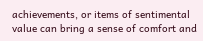achievements, or items of sentimental value can bring a sense of comfort and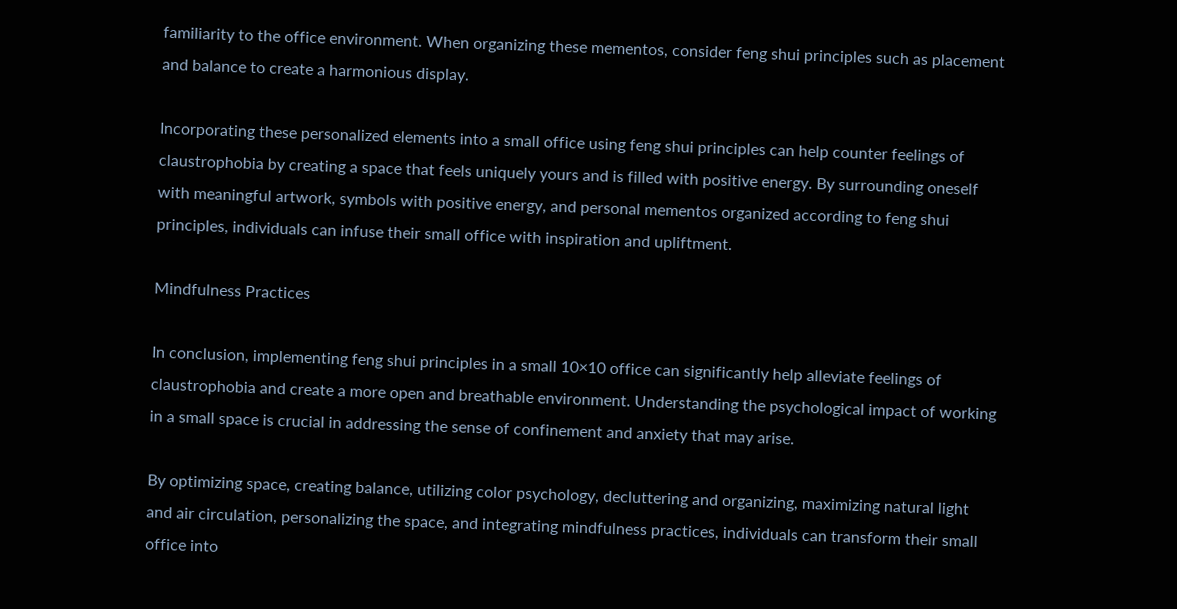familiarity to the office environment. When organizing these mementos, consider feng shui principles such as placement and balance to create a harmonious display.

Incorporating these personalized elements into a small office using feng shui principles can help counter feelings of claustrophobia by creating a space that feels uniquely yours and is filled with positive energy. By surrounding oneself with meaningful artwork, symbols with positive energy, and personal mementos organized according to feng shui principles, individuals can infuse their small office with inspiration and upliftment.

Mindfulness Practices

In conclusion, implementing feng shui principles in a small 10×10 office can significantly help alleviate feelings of claustrophobia and create a more open and breathable environment. Understanding the psychological impact of working in a small space is crucial in addressing the sense of confinement and anxiety that may arise.

By optimizing space, creating balance, utilizing color psychology, decluttering and organizing, maximizing natural light and air circulation, personalizing the space, and integrating mindfulness practices, individuals can transform their small office into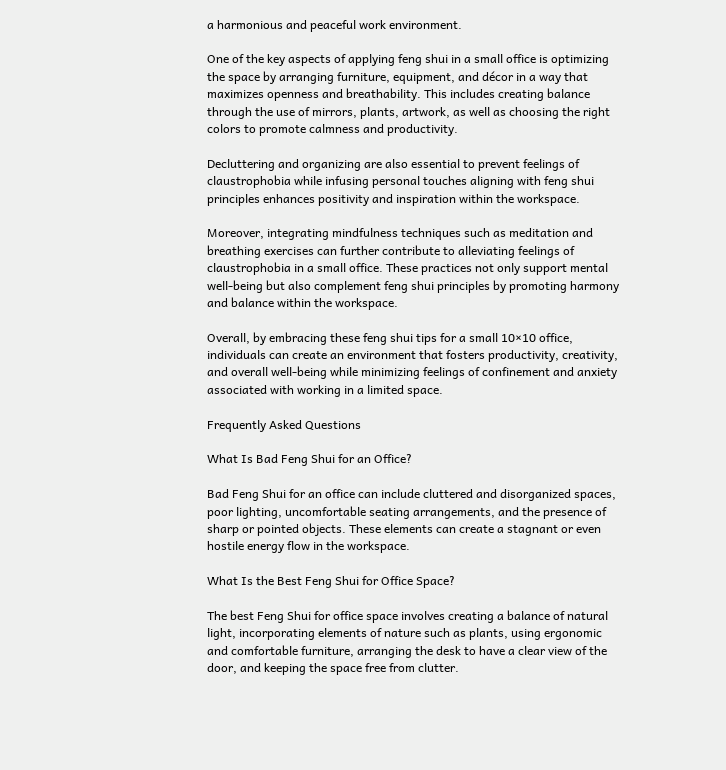a harmonious and peaceful work environment.

One of the key aspects of applying feng shui in a small office is optimizing the space by arranging furniture, equipment, and décor in a way that maximizes openness and breathability. This includes creating balance through the use of mirrors, plants, artwork, as well as choosing the right colors to promote calmness and productivity.

Decluttering and organizing are also essential to prevent feelings of claustrophobia while infusing personal touches aligning with feng shui principles enhances positivity and inspiration within the workspace.

Moreover, integrating mindfulness techniques such as meditation and breathing exercises can further contribute to alleviating feelings of claustrophobia in a small office. These practices not only support mental well-being but also complement feng shui principles by promoting harmony and balance within the workspace.

Overall, by embracing these feng shui tips for a small 10×10 office, individuals can create an environment that fosters productivity, creativity, and overall well-being while minimizing feelings of confinement and anxiety associated with working in a limited space.

Frequently Asked Questions

What Is Bad Feng Shui for an Office?

Bad Feng Shui for an office can include cluttered and disorganized spaces, poor lighting, uncomfortable seating arrangements, and the presence of sharp or pointed objects. These elements can create a stagnant or even hostile energy flow in the workspace.

What Is the Best Feng Shui for Office Space?

The best Feng Shui for office space involves creating a balance of natural light, incorporating elements of nature such as plants, using ergonomic and comfortable furniture, arranging the desk to have a clear view of the door, and keeping the space free from clutter.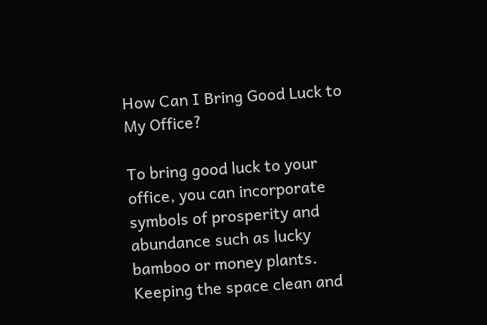How Can I Bring Good Luck to My Office?

To bring good luck to your office, you can incorporate symbols of prosperity and abundance such as lucky bamboo or money plants. Keeping the space clean and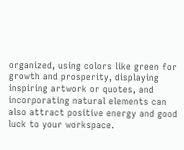organized, using colors like green for growth and prosperity, displaying inspiring artwork or quotes, and incorporating natural elements can also attract positive energy and good luck to your workspace.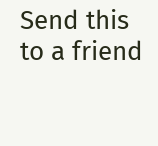Send this to a friend